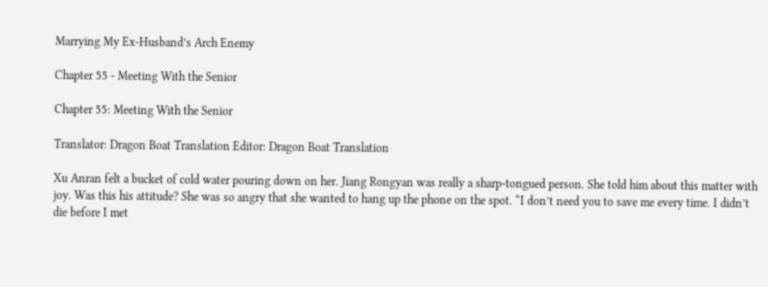Marrying My Ex-Husband’s Arch Enemy

Chapter 55 - Meeting With the Senior

Chapter 55: Meeting With the Senior

Translator: Dragon Boat Translation Editor: Dragon Boat Translation

Xu Anran felt a bucket of cold water pouring down on her. Jiang Rongyan was really a sharp-tongued person. She told him about this matter with joy. Was this his attitude? She was so angry that she wanted to hang up the phone on the spot. “I don’t need you to save me every time. I didn’t die before I met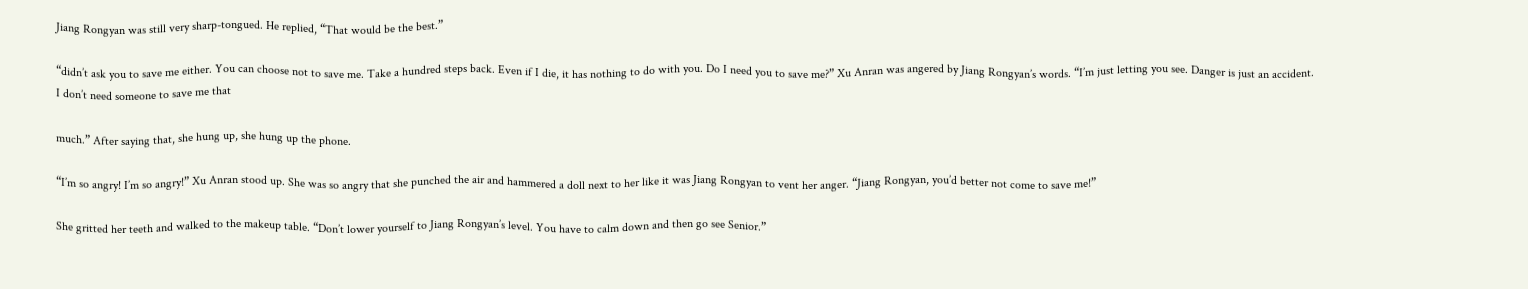Jiang Rongyan was still very sharp-tongued. He replied, “That would be the best.”

“didn’t ask you to save me either. You can choose not to save me. Take a hundred steps back. Even if I die, it has nothing to do with you. Do I need you to save me?” Xu Anran was angered by Jiang Rongyan’s words. “I’m just letting you see. Danger is just an accident. I don’t need someone to save me that

much.” After saying that, she hung up, she hung up the phone.

“I’m so angry! I’m so angry!” Xu Anran stood up. She was so angry that she punched the air and hammered a doll next to her like it was Jiang Rongyan to vent her anger. “Jiang Rongyan, you’d better not come to save me!”

She gritted her teeth and walked to the makeup table. “Don’t lower yourself to Jiang Rongyan’s level. You have to calm down and then go see Senior.”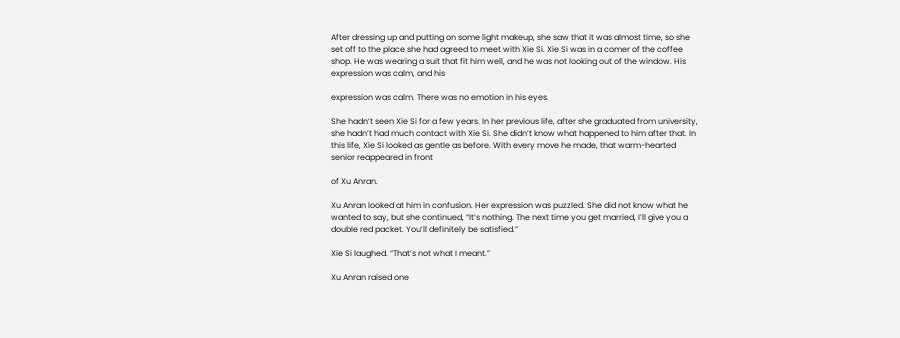After dressing up and putting on some light makeup, she saw that it was almost time, so she set off to the place she had agreed to meet with Xie Si. Xie Si was in a comer of the coffee shop. He was wearing a suit that fit him well, and he was not looking out of the window. His expression was calm, and his

expression was calm. There was no emotion in his eyes.

She hadn’t seen Xie Si for a few years. In her previous life, after she graduated from university, she hadn’t had much contact with Xie Si. She didn’t know what happened to him after that. In this life, Xie Si looked as gentle as before. With every move he made, that warm-hearted senior reappeared in front

of Xu Anran.

Xu Anran looked at him in confusion. Her expression was puzzled. She did not know what he wanted to say, but she continued, “It’s nothing. The next time you get married, I’ll give you a double red packet. You’ll definitely be satisfied.”

Xie Si laughed. “That’s not what I meant.”

Xu Anran raised one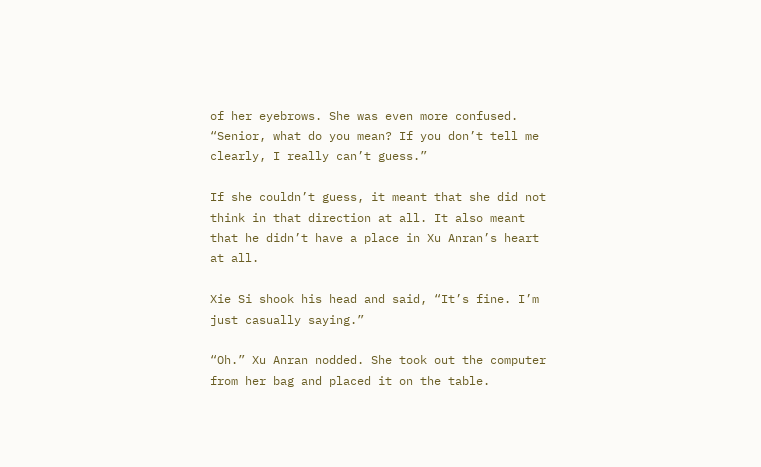of her eyebrows. She was even more confused. “Senior, what do you mean? If you don’t tell me clearly, I really can’t guess.”

If she couldn’t guess, it meant that she did not think in that direction at all. It also meant that he didn’t have a place in Xu Anran’s heart at all.

Xie Si shook his head and said, “It’s fine. I’m just casually saying.”

“Oh.” Xu Anran nodded. She took out the computer from her bag and placed it on the table.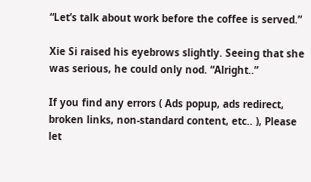“Let’s talk about work before the coffee is served.”

Xie Si raised his eyebrows slightly. Seeing that she was serious, he could only nod. “Alright..”

If you find any errors ( Ads popup, ads redirect, broken links, non-standard content, etc.. ), Please let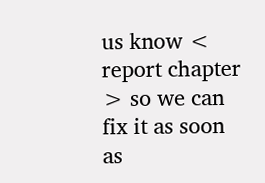us know < report chapter > so we can fix it as soon as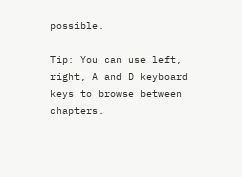possible.

Tip: You can use left, right, A and D keyboard keys to browse between chapters.